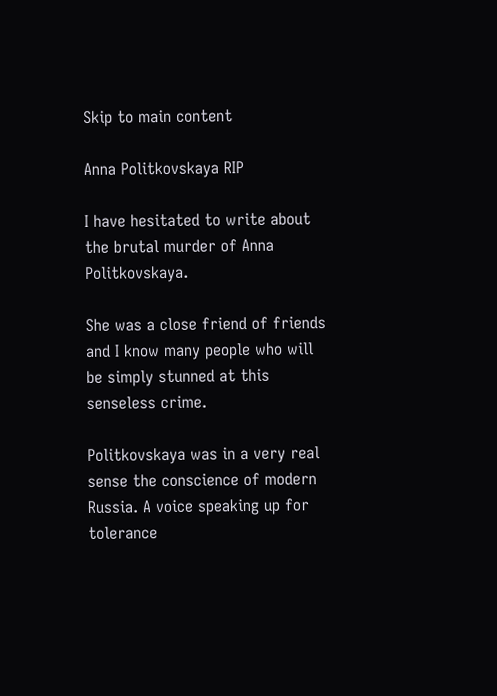Skip to main content

Anna Politkovskaya RIP

I have hesitated to write about the brutal murder of Anna Politkovskaya.

She was a close friend of friends and I know many people who will be simply stunned at this senseless crime.

Politkovskaya was in a very real sense the conscience of modern Russia. A voice speaking up for tolerance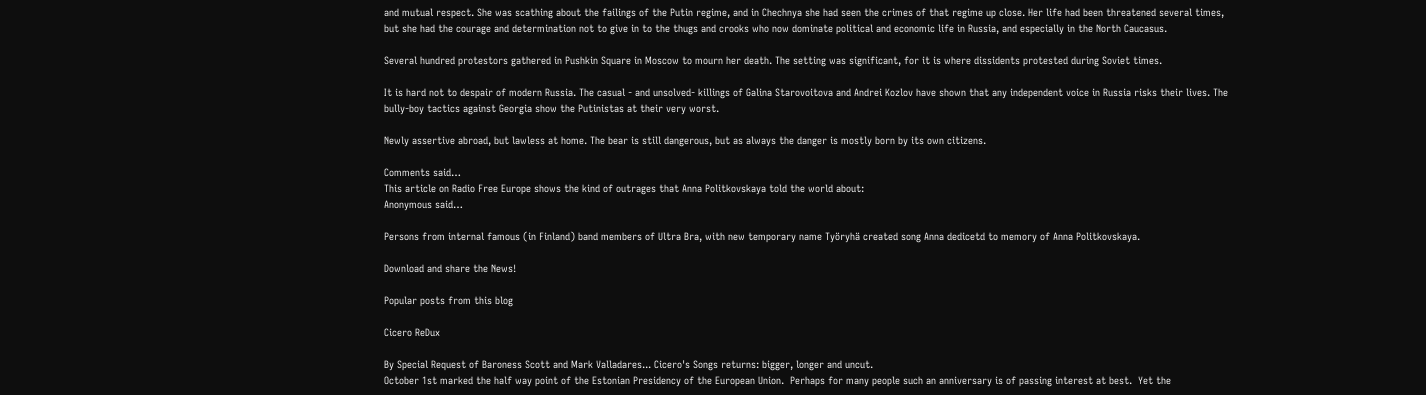and mutual respect. She was scathing about the failings of the Putin regime, and in Chechnya she had seen the crimes of that regime up close. Her life had been threatened several times, but she had the courage and determination not to give in to the thugs and crooks who now dominate political and economic life in Russia, and especially in the North Caucasus.

Several hundred protestors gathered in Pushkin Square in Moscow to mourn her death. The setting was significant, for it is where dissidents protested during Soviet times.

It is hard not to despair of modern Russia. The casual - and unsolved- killings of Galina Starovoitova and Andrei Kozlov have shown that any independent voice in Russia risks their lives. The bully-boy tactics against Georgia show the Putinistas at their very worst.

Newly assertive abroad, but lawless at home. The bear is still dangerous, but as always the danger is mostly born by its own citizens.

Comments said…
This article on Radio Free Europe shows the kind of outrages that Anna Politkovskaya told the world about:
Anonymous said…

Persons from internal famous (in Finland) band members of Ultra Bra, with new temporary name Työryhä created song Anna dedicetd to memory of Anna Politkovskaya.

Download and share the News!

Popular posts from this blog

Cicero ReDux

By Special Request of Baroness Scott and Mark Valladares... Cicero's Songs returns: bigger, longer and uncut.
October 1st marked the half way point of the Estonian Presidency of the European Union.  Perhaps for many people such an anniversary is of passing interest at best.  Yet the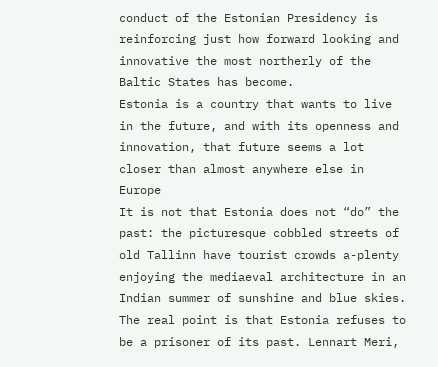conduct of the Estonian Presidency is reinforcing just how forward looking and innovative the most northerly of the Baltic States has become.
Estonia is a country that wants to live in the future, and with its openness and innovation, that future seems a lot closer than almost anywhere else in Europe
It is not that Estonia does not “do” the past: the picturesque cobbled streets of old Tallinn have tourist crowds a-plenty enjoying the mediaeval architecture in an Indian summer of sunshine and blue skies.  The real point is that Estonia refuses to be a prisoner of its past. Lennart Meri,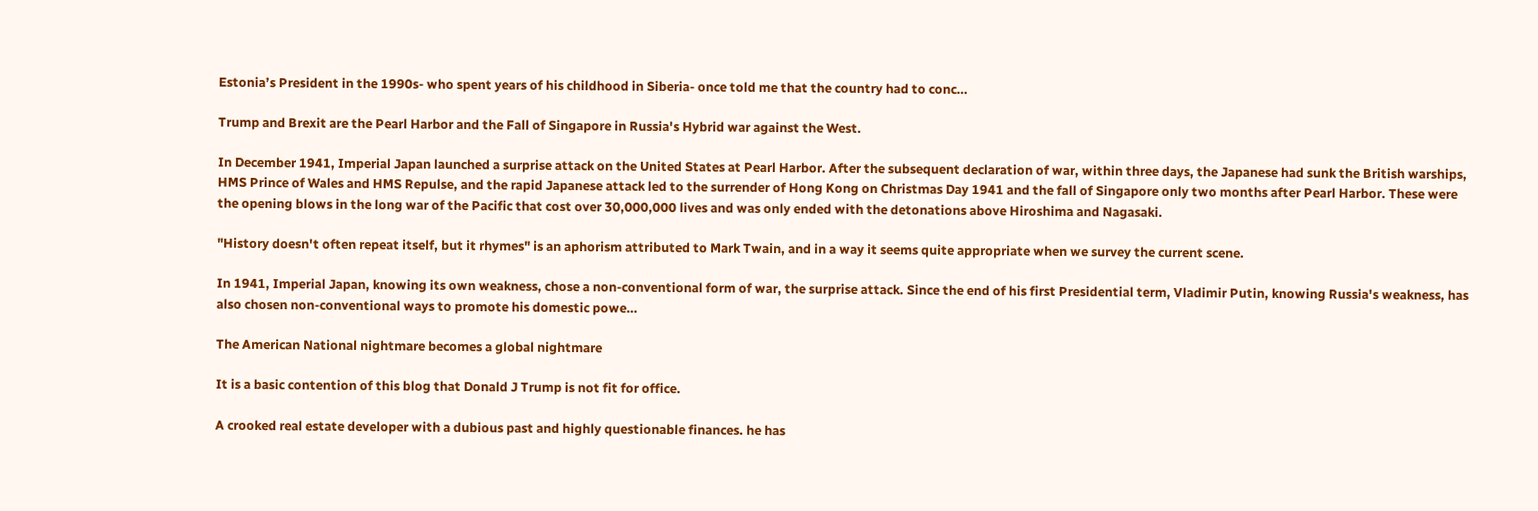Estonia’s President in the 1990s- who spent years of his childhood in Siberia- once told me that the country had to conc…

Trump and Brexit are the Pearl Harbor and the Fall of Singapore in Russia's Hybrid war against the West.

In December 1941, Imperial Japan launched a surprise attack on the United States at Pearl Harbor. After the subsequent declaration of war, within three days, the Japanese had sunk the British warships, HMS Prince of Wales and HMS Repulse, and the rapid Japanese attack led to the surrender of Hong Kong on Christmas Day 1941 and the fall of Singapore only two months after Pearl Harbor. These were the opening blows in the long war of the Pacific that cost over 30,000,000 lives and was only ended with the detonations above Hiroshima and Nagasaki.

"History doesn't often repeat itself, but it rhymes" is an aphorism attributed to Mark Twain, and in a way it seems quite appropriate when we survey the current scene.

In 1941, Imperial Japan, knowing its own weakness, chose a non-conventional form of war, the surprise attack. Since the end of his first Presidential term, Vladimir Putin, knowing Russia's weakness, has also chosen non-conventional ways to promote his domestic powe…

The American National nightmare becomes a global nightmare

It is a basic contention of this blog that Donald J Trump is not fit for office.

A crooked real estate developer with a dubious past and highly questionable finances. he has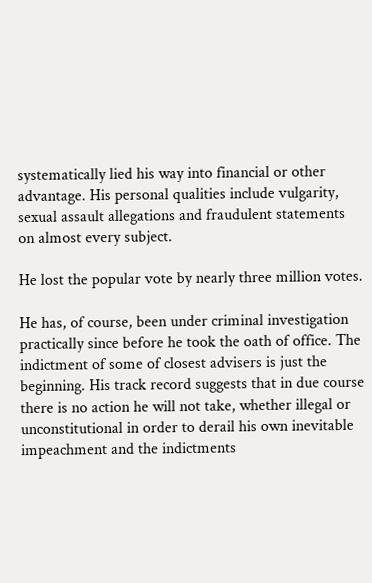systematically lied his way into financial or other advantage. His personal qualities include vulgarity, sexual assault allegations and fraudulent statements on almost every subject.

He lost the popular vote by nearly three million votes.

He has, of course, been under criminal investigation practically since before he took the oath of office. The indictment of some of closest advisers is just the beginning. His track record suggests that in due course there is no action he will not take, whether illegal or unconstitutional in order to derail his own inevitable impeachment and the indictments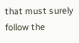that must surely follow the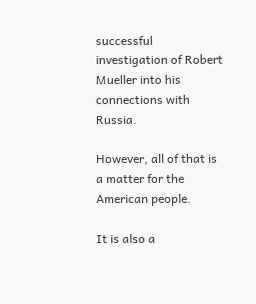successful investigation of Robert Mueller into his connections with Russia.

However, all of that is a matter for the American people.

It is also a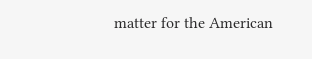matter for the American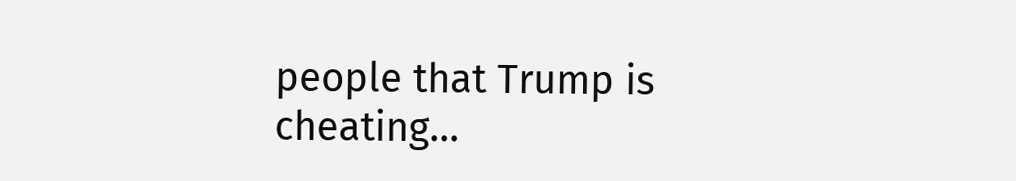people that Trump is cheating…